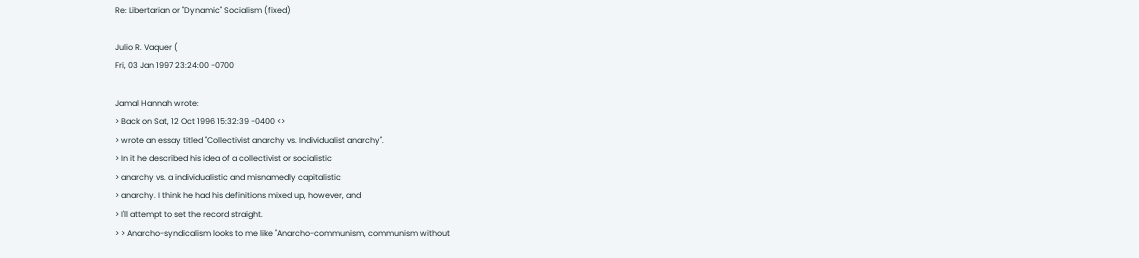Re: Libertarian or "Dynamic" Socialism (fixed)

Julio R. Vaquer (
Fri, 03 Jan 1997 23:24:00 -0700

Jamal Hannah wrote:
> Back on Sat, 12 Oct 1996 15:32:39 -0400 <>
> wrote an essay titled "Collectivist anarchy vs. Individualist anarchy".
> In it he described his idea of a collectivist or socialistic
> anarchy vs. a individualistic and misnamedly capitalistic
> anarchy. I think he had his definitions mixed up, however, and
> I'll attempt to set the record straight.
> > Anarcho-syndicalism looks to me like "Anarcho-communism, communism without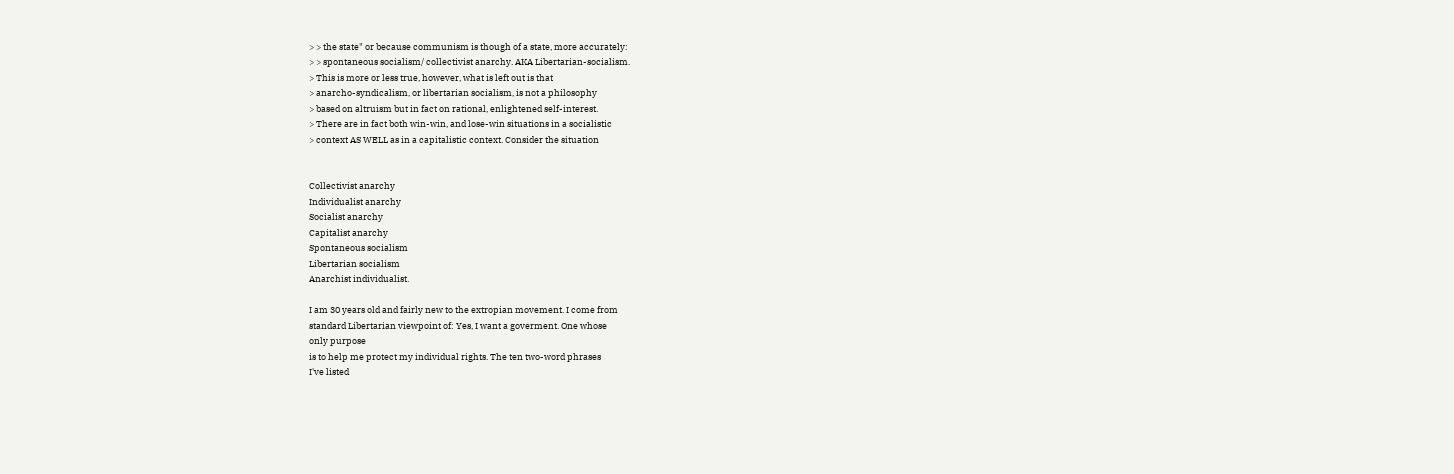> > the state" or because communism is though of a state, more accurately:
> > spontaneous socialism/ collectivist anarchy. AKA Libertarian-socialism.
> This is more or less true, however, what is left out is that
> anarcho-syndicalism, or libertarian socialism, is not a philosophy
> based on altruism but in fact on rational, enlightened self-interest.
> There are in fact both win-win, and lose-win situations in a socialistic
> context AS WELL as in a capitalistic context. Consider the situation


Collectivist anarchy
Individualist anarchy
Socialist anarchy
Capitalist anarchy
Spontaneous socialism
Libertarian socialism
Anarchist individualist.

I am 30 years old and fairly new to the extropian movement. I come from
standard Libertarian viewpoint of: Yes, I want a goverment. One whose
only purpose
is to help me protect my individual rights. The ten two-word phrases
I've listed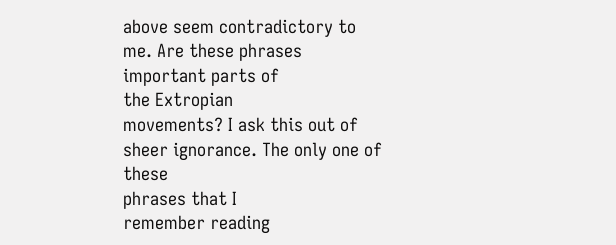above seem contradictory to me. Are these phrases important parts of
the Extropian
movements? I ask this out of sheer ignorance. The only one of these
phrases that I
remember reading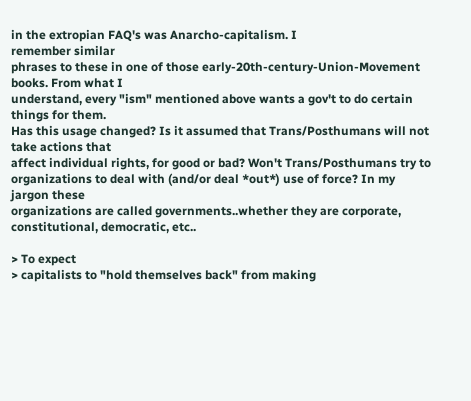in the extropian FAQ's was Anarcho-capitalism. I
remember similar
phrases to these in one of those early-20th-century-Union-Movement
books. From what I
understand, every "ism" mentioned above wants a gov't to do certain
things for them.
Has this usage changed? Is it assumed that Trans/Posthumans will not
take actions that
affect individual rights, for good or bad? Won't Trans/Posthumans try to
organizations to deal with (and/or deal *out*) use of force? In my
jargon these
organizations are called governments..whether they are corporate,
constitutional, democratic, etc..

> To expect
> capitalists to "hold themselves back" from making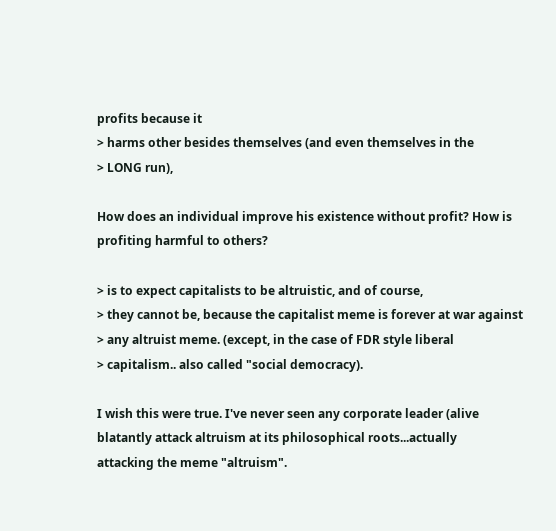profits because it
> harms other besides themselves (and even themselves in the
> LONG run),

How does an individual improve his existence without profit? How is
profiting harmful to others?

> is to expect capitalists to be altruistic, and of course,
> they cannot be, because the capitalist meme is forever at war against
> any altruist meme. (except, in the case of FDR style liberal
> capitalism.. also called "social democracy).

I wish this were true. I've never seen any corporate leader (alive
blatantly attack altruism at its philosophical roots...actually
attacking the meme "altruism".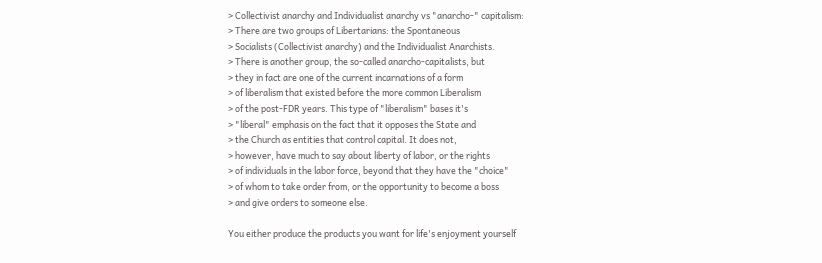> Collectivist anarchy and Individualist anarchy vs "anarcho-" capitalism:
> There are two groups of Libertarians: the Spontaneous
> Socialists (Collectivist anarchy) and the Individualist Anarchists.
> There is another group, the so-called anarcho-capitalists, but
> they in fact are one of the current incarnations of a form
> of liberalism that existed before the more common Liberalism
> of the post-FDR years. This type of "liberalism" bases it's
> "liberal" emphasis on the fact that it opposes the State and
> the Church as entities that control capital. It does not,
> however, have much to say about liberty of labor, or the rights
> of individuals in the labor force, beyond that they have the "choice"
> of whom to take order from, or the opportunity to become a boss
> and give orders to someone else.

You either produce the products you want for life's enjoyment yourself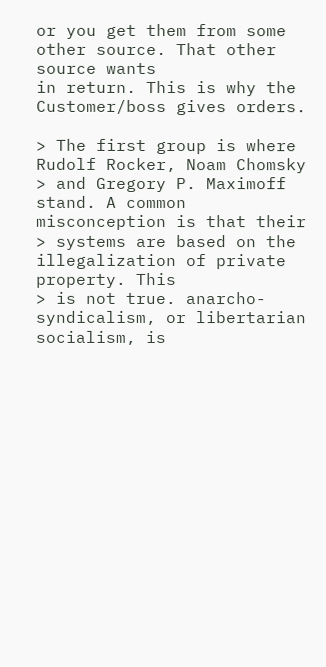or you get them from some other source. That other source wants
in return. This is why the Customer/boss gives orders.

> The first group is where Rudolf Rocker, Noam Chomsky
> and Gregory P. Maximoff stand. A common misconception is that their
> systems are based on the illegalization of private property. This
> is not true. anarcho-syndicalism, or libertarian socialism, is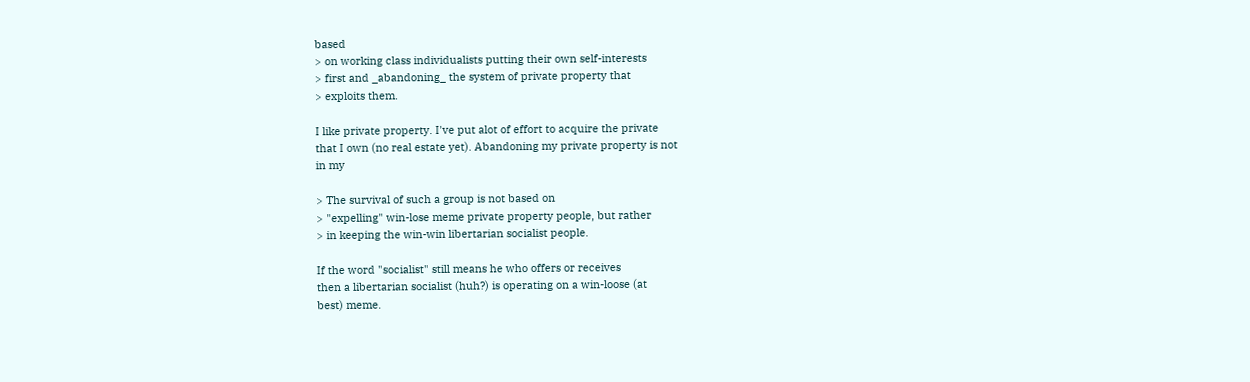based
> on working class individualists putting their own self-interests
> first and _abandoning_ the system of private property that
> exploits them.

I like private property. I've put alot of effort to acquire the private
that I own (no real estate yet). Abandoning my private property is not
in my

> The survival of such a group is not based on
> "expelling" win-lose meme private property people, but rather
> in keeping the win-win libertarian socialist people.

If the word "socialist" still means he who offers or receives
then a libertarian socialist (huh?) is operating on a win-loose (at
best) meme.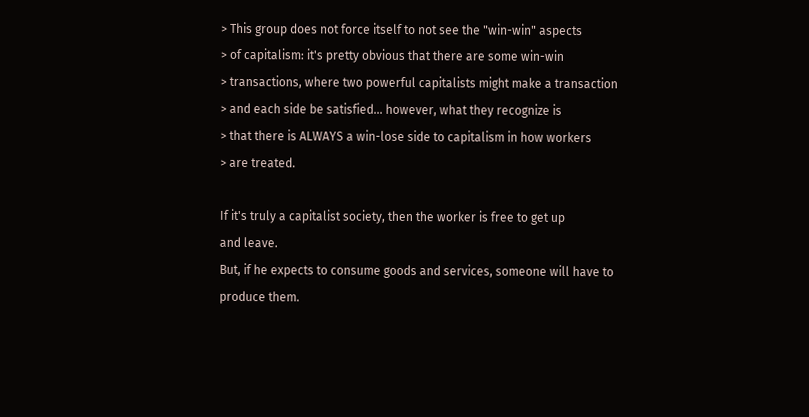> This group does not force itself to not see the "win-win" aspects
> of capitalism: it's pretty obvious that there are some win-win
> transactions, where two powerful capitalists might make a transaction
> and each side be satisfied... however, what they recognize is
> that there is ALWAYS a win-lose side to capitalism in how workers
> are treated.

If it's truly a capitalist society, then the worker is free to get up
and leave.
But, if he expects to consume goods and services, someone will have to
produce them.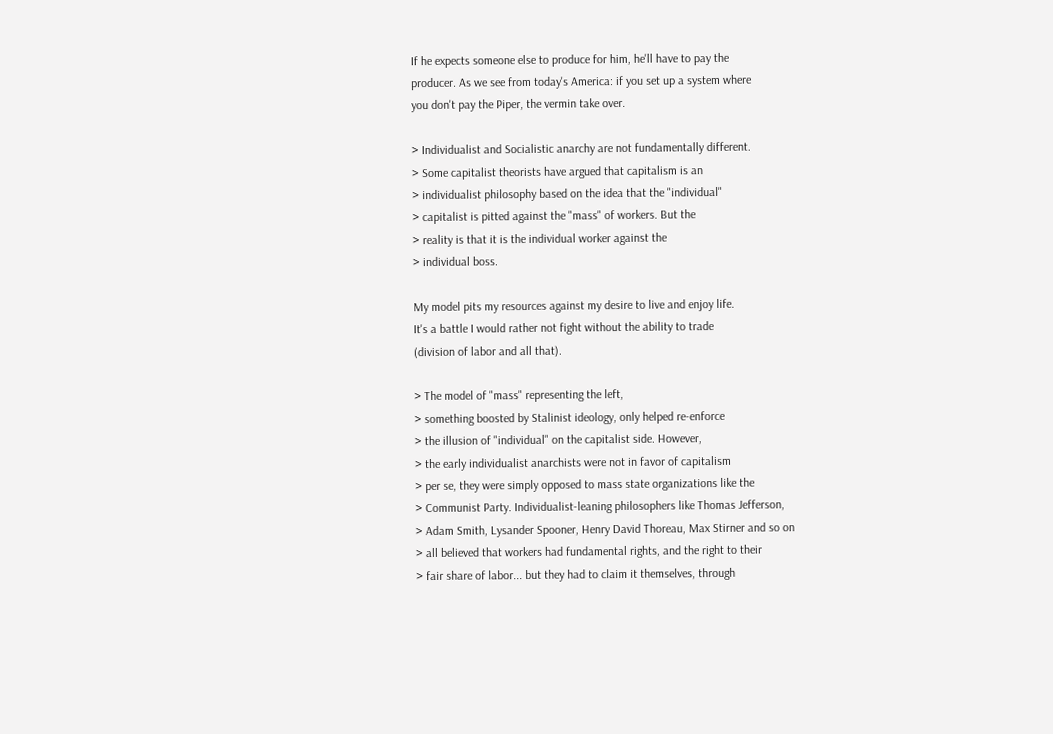If he expects someone else to produce for him, he'll have to pay the
producer. As we see from today's America: if you set up a system where
you don't pay the Piper, the vermin take over.

> Individualist and Socialistic anarchy are not fundamentally different.
> Some capitalist theorists have argued that capitalism is an
> individualist philosophy based on the idea that the "individual"
> capitalist is pitted against the "mass" of workers. But the
> reality is that it is the individual worker against the
> individual boss.

My model pits my resources against my desire to live and enjoy life.
It's a battle I would rather not fight without the ability to trade
(division of labor and all that).

> The model of "mass" representing the left,
> something boosted by Stalinist ideology, only helped re-enforce
> the illusion of "individual" on the capitalist side. However,
> the early individualist anarchists were not in favor of capitalism
> per se, they were simply opposed to mass state organizations like the
> Communist Party. Individualist-leaning philosophers like Thomas Jefferson,
> Adam Smith, Lysander Spooner, Henry David Thoreau, Max Stirner and so on
> all believed that workers had fundamental rights, and the right to their
> fair share of labor... but they had to claim it themselves, through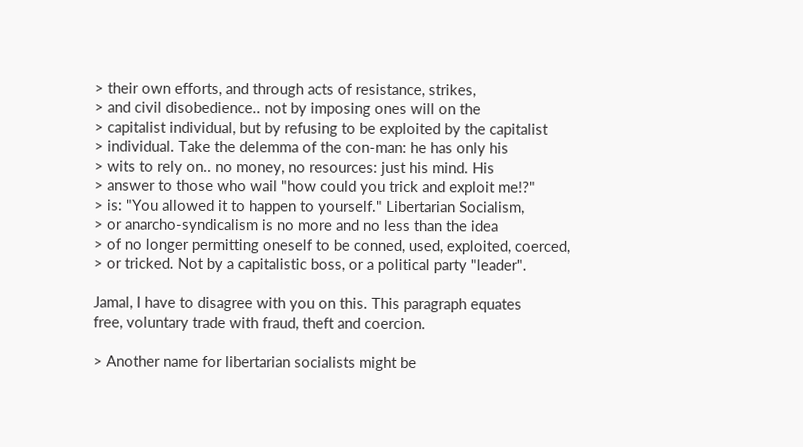> their own efforts, and through acts of resistance, strikes,
> and civil disobedience.. not by imposing ones will on the
> capitalist individual, but by refusing to be exploited by the capitalist
> individual. Take the delemma of the con-man: he has only his
> wits to rely on.. no money, no resources: just his mind. His
> answer to those who wail "how could you trick and exploit me!?"
> is: "You allowed it to happen to yourself." Libertarian Socialism,
> or anarcho-syndicalism is no more and no less than the idea
> of no longer permitting oneself to be conned, used, exploited, coerced,
> or tricked. Not by a capitalistic boss, or a political party "leader".

Jamal, I have to disagree with you on this. This paragraph equates
free, voluntary trade with fraud, theft and coercion.

> Another name for libertarian socialists might be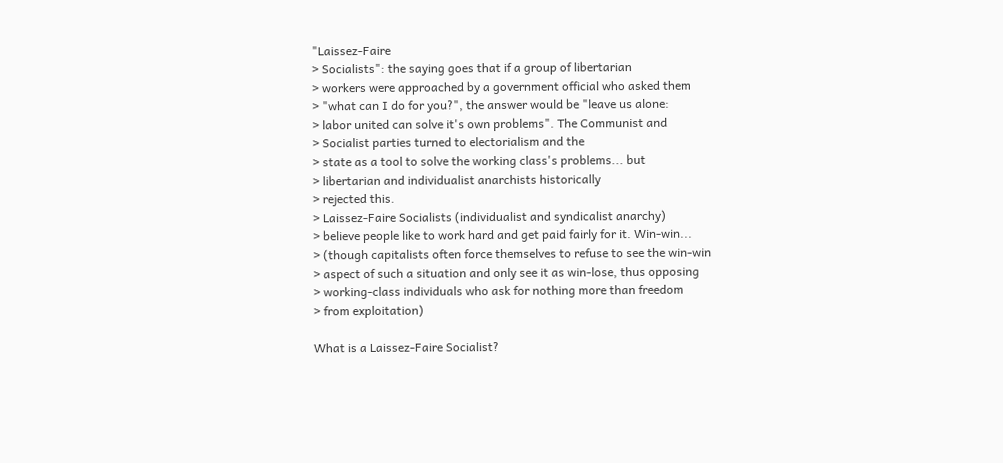"Laissez-Faire
> Socialists": the saying goes that if a group of libertarian
> workers were approached by a government official who asked them
> "what can I do for you?", the answer would be "leave us alone:
> labor united can solve it's own problems". The Communist and
> Socialist parties turned to electorialism and the
> state as a tool to solve the working class's problems... but
> libertarian and individualist anarchists historically
> rejected this.
> Laissez-Faire Socialists (individualist and syndicalist anarchy)
> believe people like to work hard and get paid fairly for it. Win-win...
> (though capitalists often force themselves to refuse to see the win-win
> aspect of such a situation and only see it as win-lose, thus opposing
> working-class individuals who ask for nothing more than freedom
> from exploitation)

What is a Laissez-Faire Socialist?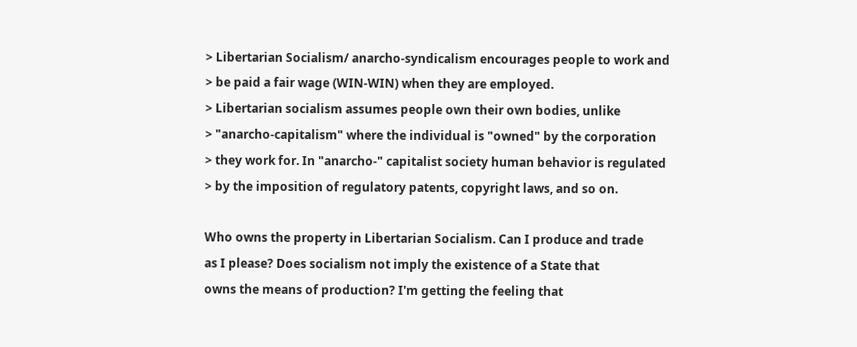> Libertarian Socialism/ anarcho-syndicalism encourages people to work and
> be paid a fair wage (WIN-WIN) when they are employed.
> Libertarian socialism assumes people own their own bodies, unlike
> "anarcho-capitalism" where the individual is "owned" by the corporation
> they work for. In "anarcho-" capitalist society human behavior is regulated
> by the imposition of regulatory patents, copyright laws, and so on.

Who owns the property in Libertarian Socialism. Can I produce and trade
as I please? Does socialism not imply the existence of a State that
owns the means of production? I'm getting the feeling that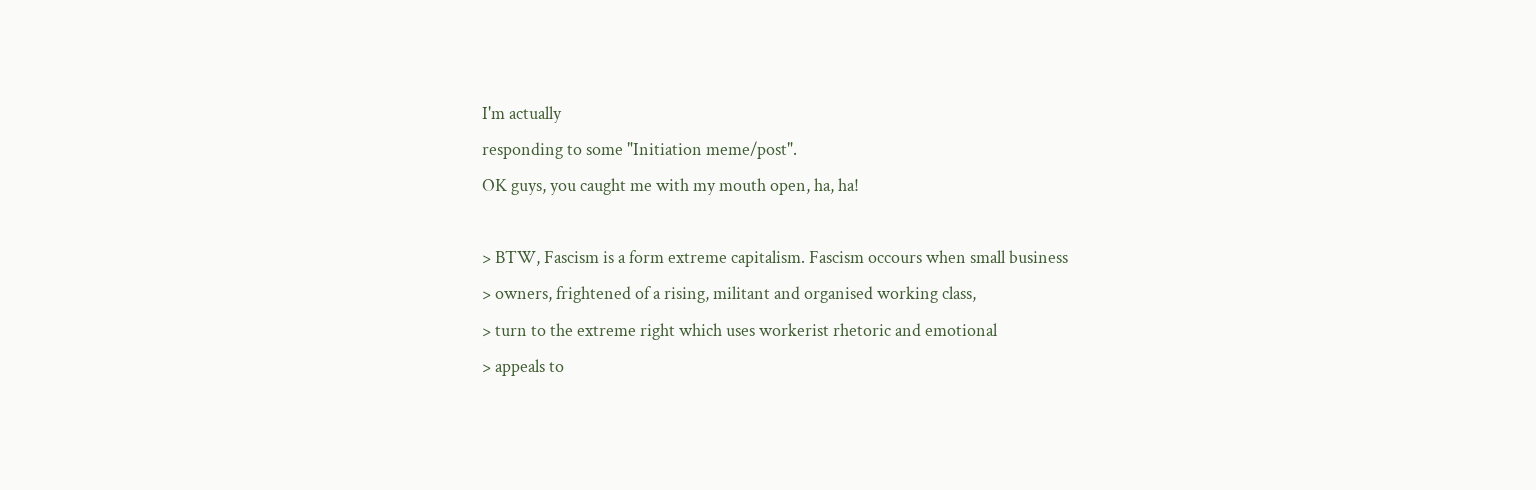I'm actually
responding to some "Initiation meme/post".
OK guys, you caught me with my mouth open, ha, ha!

> BTW, Fascism is a form extreme capitalism. Fascism occours when small business
> owners, frightened of a rising, militant and organised working class,
> turn to the extreme right which uses workerist rhetoric and emotional
> appeals to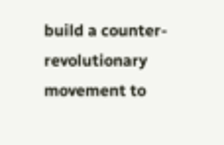build a counter-revolutionary movement to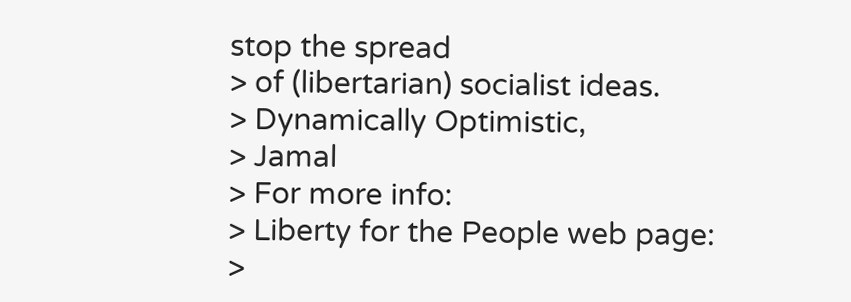stop the spread
> of (libertarian) socialist ideas.
> Dynamically Optimistic,
> Jamal
> For more info:
> Liberty for the People web page:
>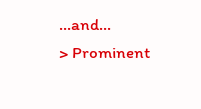...and...
> Prominent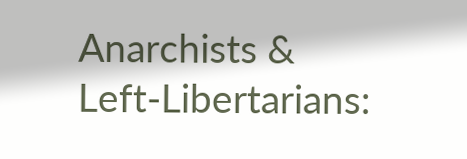Anarchists & Left-Libertarians: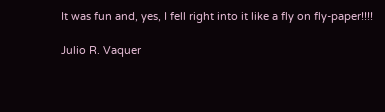It was fun and, yes, I fell right into it like a fly on fly-paper!!!!

Julio R. Vaquer